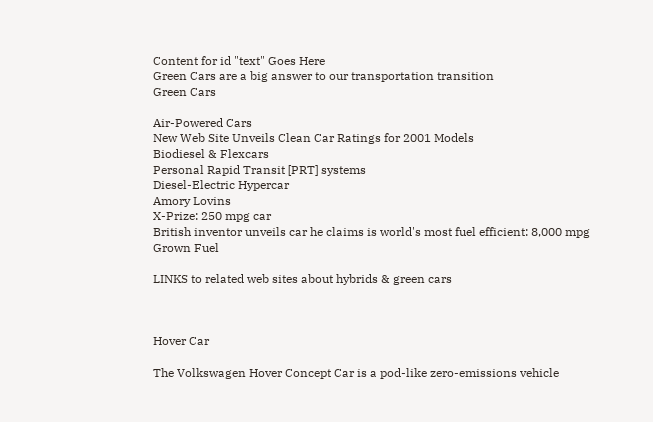Content for id "text" Goes Here
Green Cars are a big answer to our transportation transition
Green Cars

Air-Powered Cars
New Web Site Unveils Clean Car Ratings for 2001 Models
Biodiesel & Flexcars
Personal Rapid Transit [PRT] systems
Diesel-Electric Hypercar
Amory Lovins
X-Prize: 250 mpg car
British inventor unveils car he claims is world's most fuel efficient: 8,000 mpg
Grown Fuel

LINKS to related web sites about hybrids & green cars



Hover Car

The Volkswagen Hover Concept Car is a pod-like zero-emissions vehicle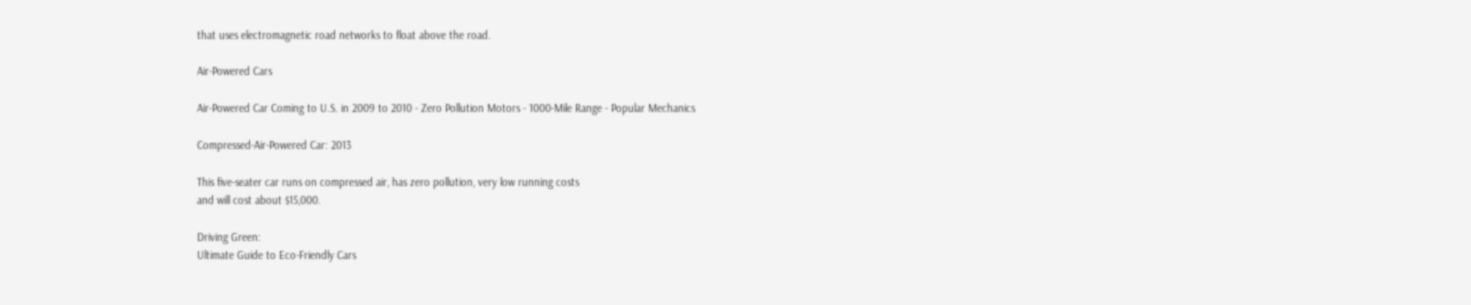that uses electromagnetic road networks to float above the road.

Air-Powered Cars

Air-Powered Car Coming to U.S. in 2009 to 2010 - Zero Pollution Motors - 1000-Mile Range - Popular Mechanics

Compressed-Air-Powered Car: 2013

This five-seater car runs on compressed air, has zero pollution, very low running costs
and will cost about $15,000.

Driving Green:
Ultimate Guide to Eco-Friendly Cars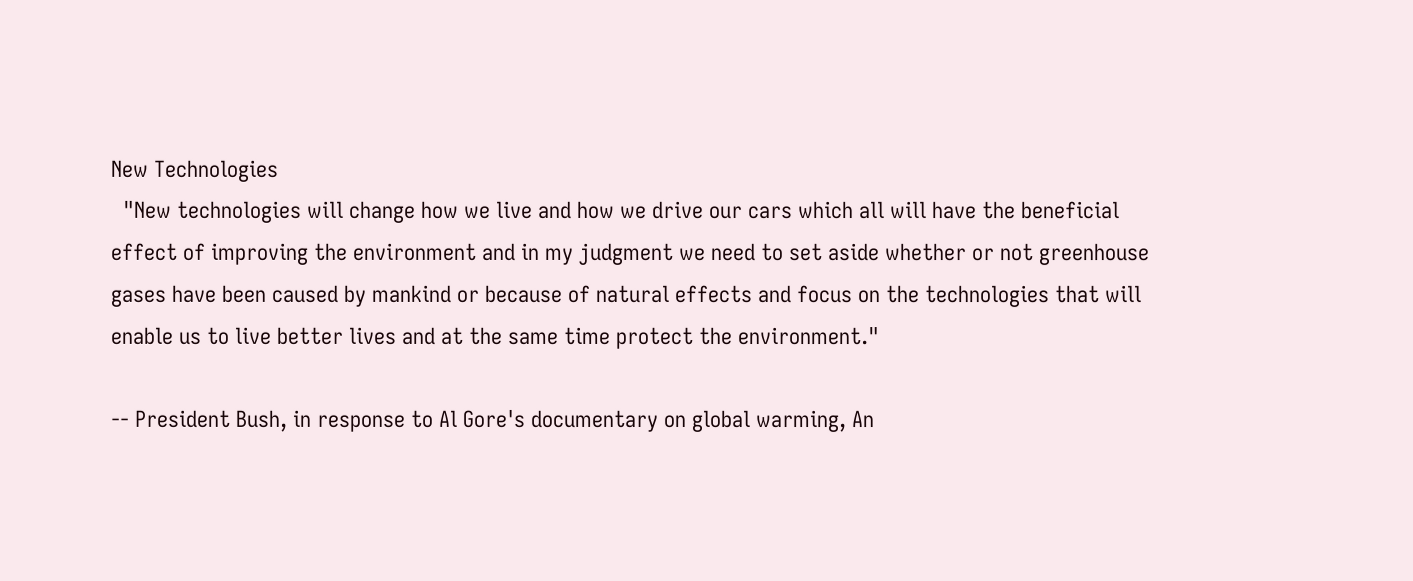New Technologies
  "New technologies will change how we live and how we drive our cars which all will have the beneficial effect of improving the environment and in my judgment we need to set aside whether or not greenhouse gases have been caused by mankind or because of natural effects and focus on the technologies that will enable us to live better lives and at the same time protect the environment."

-- President Bush, in response to Al Gore's documentary on global warming, An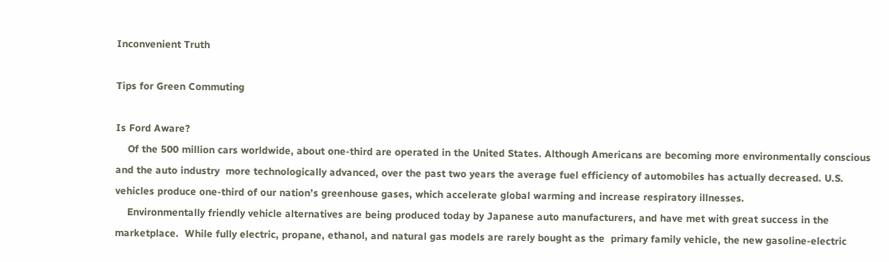Inconvenient Truth

Tips for Green Commuting

Is Ford Aware?
    Of the 500 million cars worldwide, about one-third are operated in the United States. Although Americans are becoming more environmentally conscious and the auto industry  more technologically advanced, over the past two years the average fuel efficiency of automobiles has actually decreased. U.S. vehicles produce one-third of our nation’s greenhouse gases, which accelerate global warming and increase respiratory illnesses.
    Environmentally friendly vehicle alternatives are being produced today by Japanese auto manufacturers, and have met with great success in the marketplace.  While fully electric, propane, ethanol, and natural gas models are rarely bought as the  primary family vehicle, the new gasoline-electric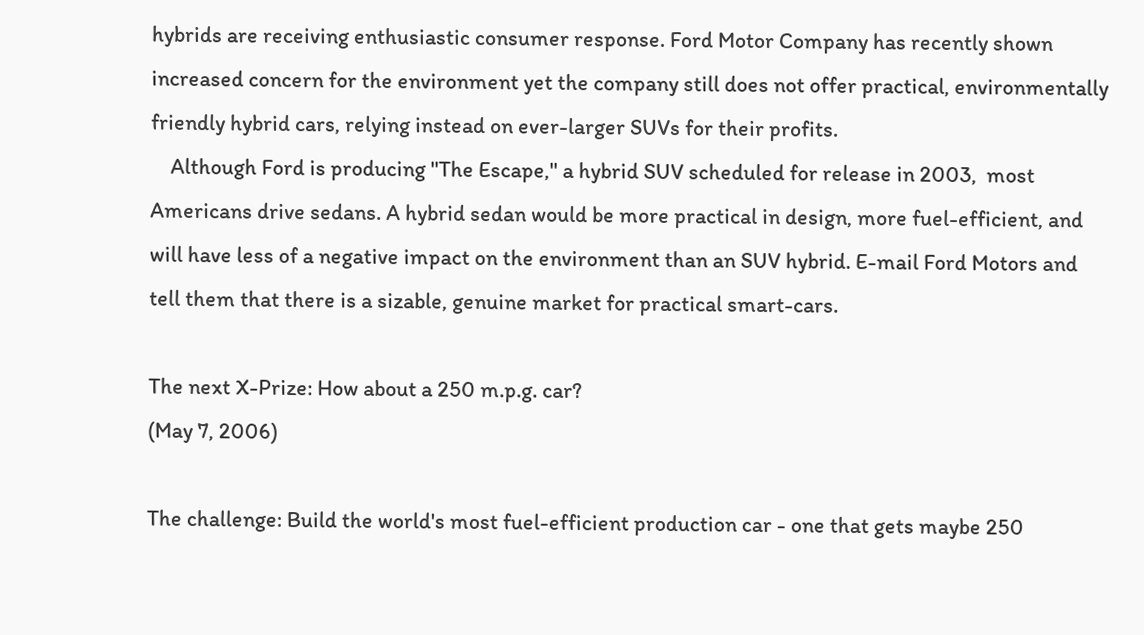hybrids are receiving enthusiastic consumer response. Ford Motor Company has recently shown increased concern for the environment yet the company still does not offer practical, environmentally friendly hybrid cars, relying instead on ever-larger SUVs for their profits.
    Although Ford is producing ''The Escape,'' a hybrid SUV scheduled for release in 2003,  most Americans drive sedans. A hybrid sedan would be more practical in design, more fuel-efficient, and will have less of a negative impact on the environment than an SUV hybrid. E-mail Ford Motors and tell them that there is a sizable, genuine market for practical smart-cars.

The next X-Prize: How about a 250 m.p.g. car?
(May 7, 2006)

The challenge: Build the world's most fuel-efficient production car - one that gets maybe 250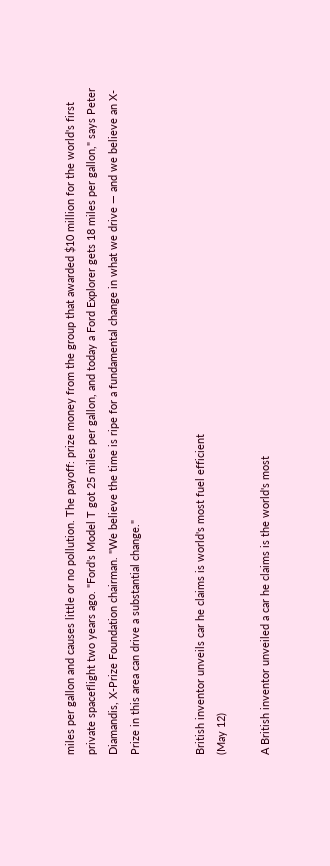miles per gallon and causes little or no pollution. The payoff: prize money from the group that awarded $10 million for the world's first private spaceflight two years ago. "Ford's Model T got 25 miles per gallon, and today a Ford Explorer gets 18 miles per gallon," says Peter Diamandis, X-Prize Foundation chairman. "We believe the time is ripe for a fundamental change in what we drive — and we believe an X-Prize in this area can drive a substantial change."


British inventor unveils car he claims is world's most fuel efficient
(May 12)

A British inventor unveiled a car he claims is the world's most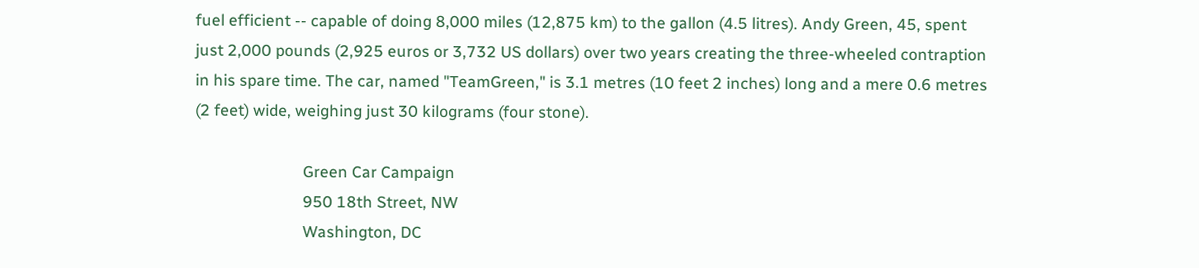fuel efficient -- capable of doing 8,000 miles (12,875 km) to the gallon (4.5 litres). Andy Green, 45, spent just 2,000 pounds (2,925 euros or 3,732 US dollars) over two years creating the three-wheeled contraption in his spare time. The car, named "TeamGreen," is 3.1 metres (10 feet 2 inches) long and a mere 0.6 metres (2 feet) wide, weighing just 30 kilograms (four stone).

                           Green Car Campaign
                           950 18th Street, NW
                           Washington, DC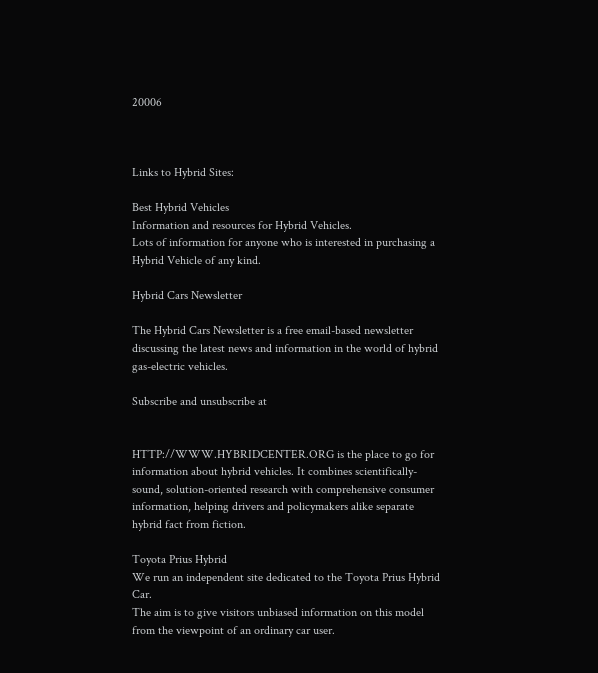20006



Links to Hybrid Sites:

Best Hybrid Vehicles
Information and resources for Hybrid Vehicles.
Lots of information for anyone who is interested in purchasing a Hybrid Vehicle of any kind.

Hybrid Cars Newsletter

The Hybrid Cars Newsletter is a free email-based newsletter discussing the latest news and information in the world of hybrid gas-electric vehicles.

Subscribe and unsubscribe at


HTTP://WWW.HYBRIDCENTER.ORG is the place to go for information about hybrid vehicles. It combines scientifically-sound, solution-oriented research with comprehensive consumer information, helping drivers and policymakers alike separate hybrid fact from fiction.

Toyota Prius Hybrid
We run an independent site dedicated to the Toyota Prius Hybrid Car.
The aim is to give visitors unbiased information on this model from the viewpoint of an ordinary car user.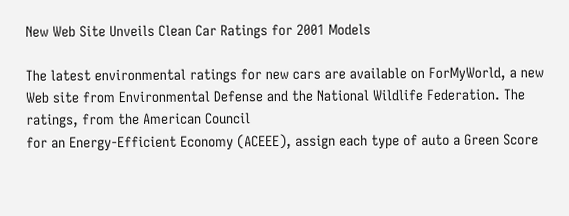New Web Site Unveils Clean Car Ratings for 2001 Models

The latest environmental ratings for new cars are available on ForMyWorld, a new Web site from Environmental Defense and the National Wildlife Federation. The ratings, from the American Council
for an Energy-Efficient Economy (ACEEE), assign each type of auto a Green Score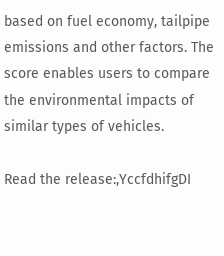based on fuel economy, tailpipe emissions and other factors. The score enables users to compare the environmental impacts of similar types of vehicles.

Read the release:,YccfdhifgDI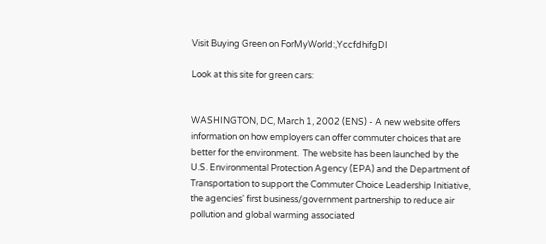Visit Buying Green on ForMyWorld:,YccfdhifgDI

Look at this site for green cars:


WASHINGTON, DC, March 1, 2002 (ENS) - A new website offers information on how employers can offer commuter choices that are better for the environment.  The website has been launched by the U.S. Environmental Protection Agency (EPA) and the Department of Transportation to support the Commuter Choice Leadership Initiative, the agencies' first business/government partnership to reduce air pollution and global warming associated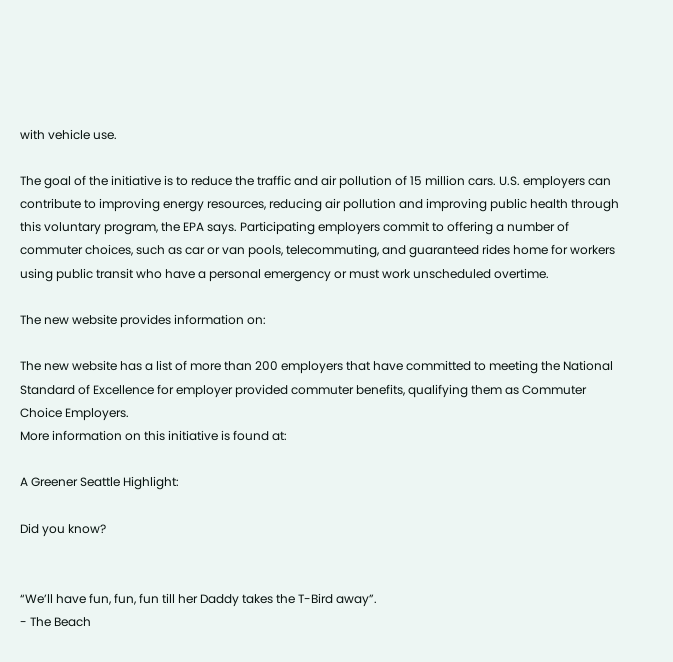with vehicle use.

The goal of the initiative is to reduce the traffic and air pollution of 15 million cars. U.S. employers can contribute to improving energy resources, reducing air pollution and improving public health through this voluntary program, the EPA says. Participating employers commit to offering a number of commuter choices, such as car or van pools, telecommuting, and guaranteed rides home for workers using public transit who have a personal emergency or must work unscheduled overtime.

The new website provides information on:

The new website has a list of more than 200 employers that have committed to meeting the National Standard of Excellence for employer provided commuter benefits, qualifying them as Commuter Choice Employers.
More information on this initiative is found at:

A Greener Seattle Highlight:

Did you know?


“We’ll have fun, fun, fun till her Daddy takes the T-Bird away”.
- The Beach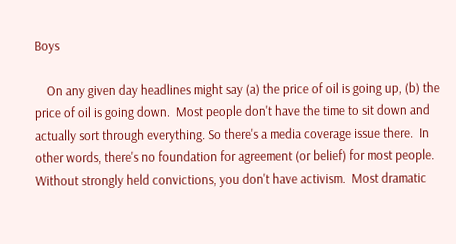Boys

    On any given day headlines might say (a) the price of oil is going up, (b) the price of oil is going down.  Most people don't have the time to sit down and actually sort through everything. So there's a media coverage issue there.  In other words, there's no foundation for agreement (or belief) for most people. Without strongly held convictions, you don't have activism.  Most dramatic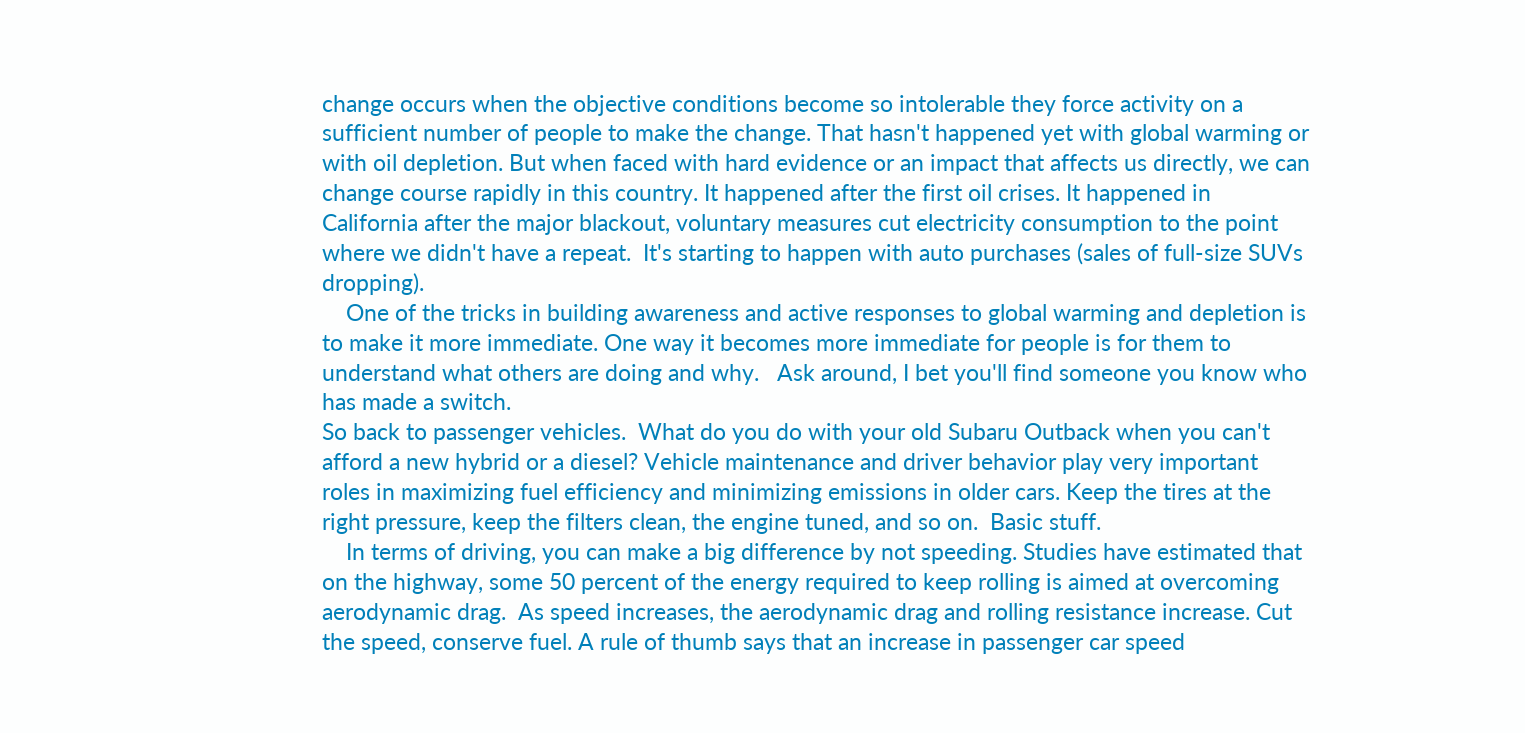change occurs when the objective conditions become so intolerable they force activity on a sufficient number of people to make the change. That hasn't happened yet with global warming or with oil depletion. But when faced with hard evidence or an impact that affects us directly, we can change course rapidly in this country. It happened after the first oil crises. It happened in California after the major blackout, voluntary measures cut electricity consumption to the point where we didn't have a repeat.  It's starting to happen with auto purchases (sales of full-size SUVs dropping).
    One of the tricks in building awareness and active responses to global warming and depletion is to make it more immediate. One way it becomes more immediate for people is for them to understand what others are doing and why.   Ask around, I bet you'll find someone you know who has made a switch.
So back to passenger vehicles.  What do you do with your old Subaru Outback when you can't afford a new hybrid or a diesel? Vehicle maintenance and driver behavior play very important roles in maximizing fuel efficiency and minimizing emissions in older cars. Keep the tires at the right pressure, keep the filters clean, the engine tuned, and so on.  Basic stuff.
    In terms of driving, you can make a big difference by not speeding. Studies have estimated that on the highway, some 50 percent of the energy required to keep rolling is aimed at overcoming aerodynamic drag.  As speed increases, the aerodynamic drag and rolling resistance increase. Cut the speed, conserve fuel. A rule of thumb says that an increase in passenger car speed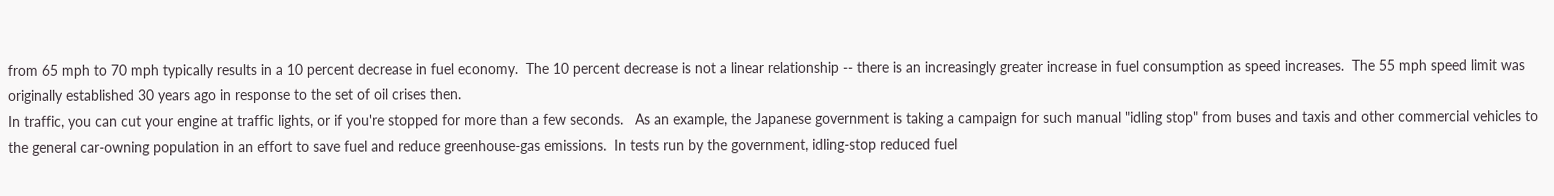from 65 mph to 70 mph typically results in a 10 percent decrease in fuel economy.  The 10 percent decrease is not a linear relationship -- there is an increasingly greater increase in fuel consumption as speed increases.  The 55 mph speed limit was originally established 30 years ago in response to the set of oil crises then.
In traffic, you can cut your engine at traffic lights, or if you're stopped for more than a few seconds.   As an example, the Japanese government is taking a campaign for such manual "idling stop" from buses and taxis and other commercial vehicles to the general car-owning population in an effort to save fuel and reduce greenhouse-gas emissions.  In tests run by the government, idling-stop reduced fuel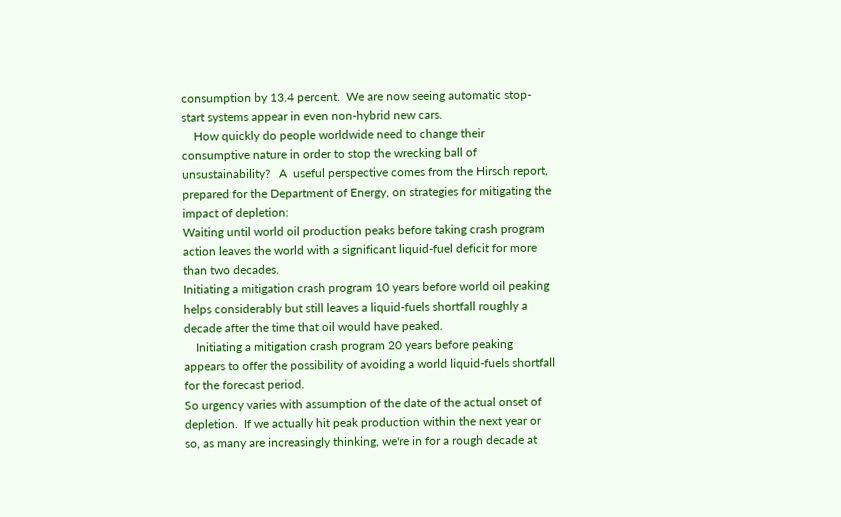consumption by 13.4 percent.  We are now seeing automatic stop-start systems appear in even non-hybrid new cars.
    How quickly do people worldwide need to change their consumptive nature in order to stop the wrecking ball of unsustainability?   A  useful perspective comes from the Hirsch report, prepared for the Department of Energy, on strategies for mitigating the impact of depletion:
Waiting until world oil production peaks before taking crash program action leaves the world with a significant liquid-fuel deficit for more than two decades.
Initiating a mitigation crash program 10 years before world oil peaking helps considerably but still leaves a liquid-fuels shortfall roughly a decade after the time that oil would have peaked.
    Initiating a mitigation crash program 20 years before peaking appears to offer the possibility of avoiding a world liquid-fuels shortfall for the forecast period.
So urgency varies with assumption of the date of the actual onset of depletion.  If we actually hit peak production within the next year or so, as many are increasingly thinking, we're in for a rough decade at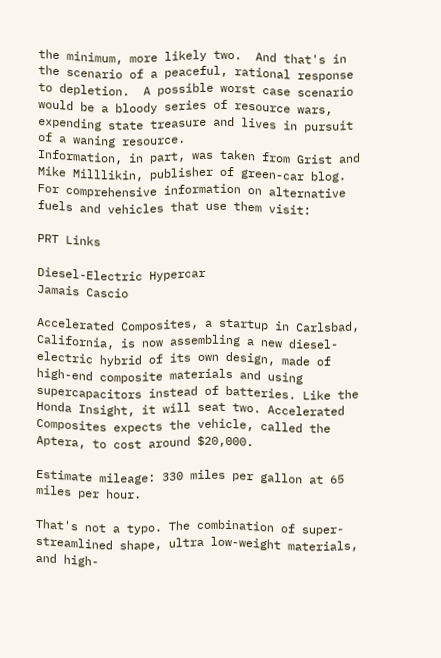the minimum, more likely two.  And that's in the scenario of a peaceful, rational response to depletion.  A possible worst case scenario would be a bloody series of resource wars, expending state treasure and lives in pursuit of a waning resource.
Information, in part, was taken from Grist and Mike Milllikin, publisher of green-car blog.
For comprehensive information on alternative fuels and vehicles that use them visit:

PRT Links

Diesel-Electric Hypercar
Jamais Cascio

Accelerated Composites, a startup in Carlsbad, California, is now assembling a new diesel-electric hybrid of its own design, made of high-end composite materials and using supercapacitors instead of batteries. Like the Honda Insight, it will seat two. Accelerated Composites expects the vehicle, called the Aptera, to cost around $20,000.

Estimate mileage: 330 miles per gallon at 65 miles per hour.

That's not a typo. The combination of super-streamlined shape, ultra low-weight materials, and high-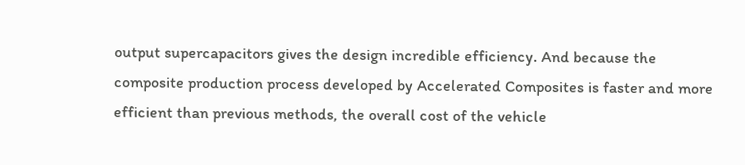output supercapacitors gives the design incredible efficiency. And because the composite production process developed by Accelerated Composites is faster and more efficient than previous methods, the overall cost of the vehicle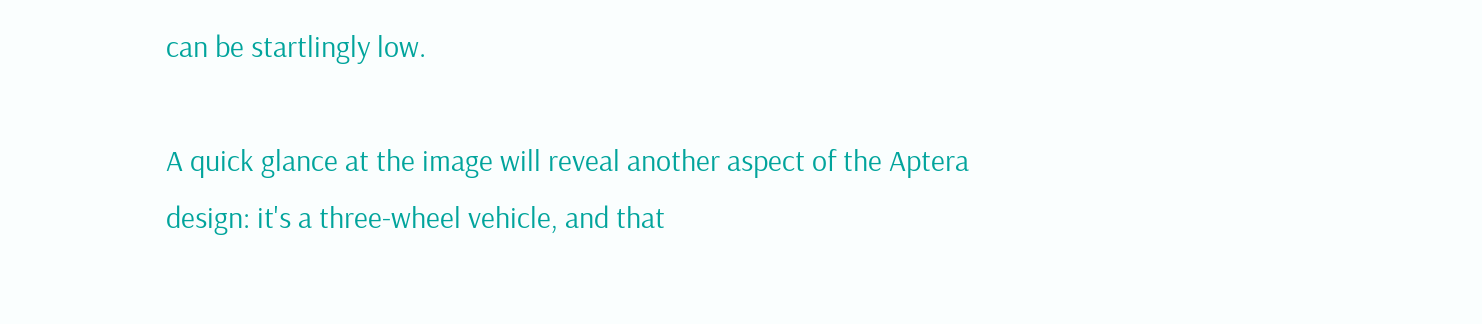can be startlingly low.

A quick glance at the image will reveal another aspect of the Aptera design: it's a three-wheel vehicle, and that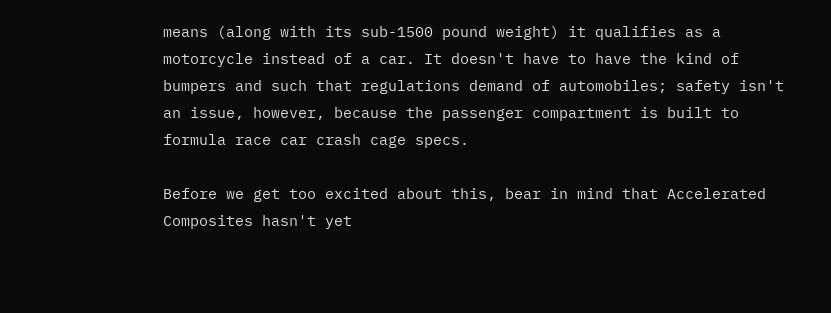means (along with its sub-1500 pound weight) it qualifies as a motorcycle instead of a car. It doesn't have to have the kind of bumpers and such that regulations demand of automobiles; safety isn't an issue, however, because the passenger compartment is built to formula race car crash cage specs.

Before we get too excited about this, bear in mind that Accelerated Composites hasn't yet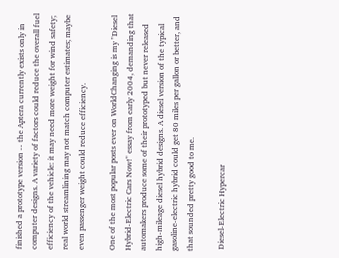finished a prototype version -- the Aptera currently exists only in computer designs. A variety of factors could reduce the overall fuel efficiency of the vehicle: it may need more weight for wind safety; real world streamlining may not match computer estimates; maybe even passenger weight could reduce efficiency.

One of the most popular posts ever on WorldChanging is my "Diesel Hybrid-Electric Cars Now!" essay from early 2004, demanding that automakers produce some of their prototyped but never released high-mileage diesel hybrid designs. A diesel version of the typical gasoline-electric hybrid could get 80 miles per gallon or better, and that sounded pretty good to me.

 Diesel-Electric Hypercar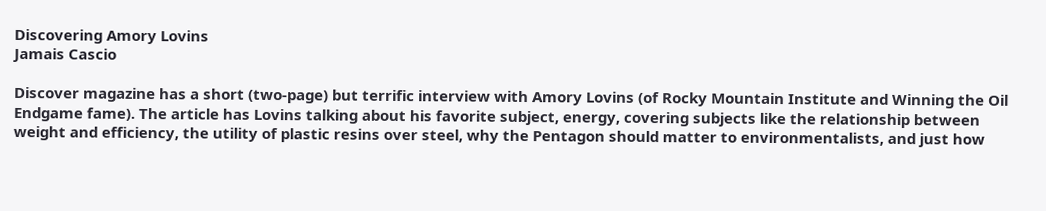Discovering Amory Lovins
Jamais Cascio

Discover magazine has a short (two-page) but terrific interview with Amory Lovins (of Rocky Mountain Institute and Winning the Oil Endgame fame). The article has Lovins talking about his favorite subject, energy, covering subjects like the relationship between weight and efficiency, the utility of plastic resins over steel, why the Pentagon should matter to environmentalists, and just how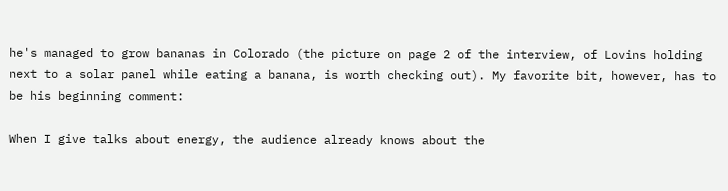he's managed to grow bananas in Colorado (the picture on page 2 of the interview, of Lovins holding next to a solar panel while eating a banana, is worth checking out). My favorite bit, however, has to be his beginning comment:

When I give talks about energy, the audience already knows about the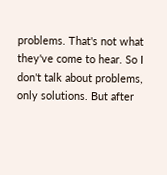problems. That's not what they've come to hear. So I don't talk about problems, only solutions. But after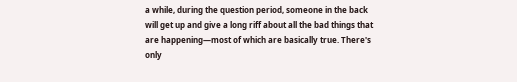a while, during the question period, someone in the back will get up and give a long riff about all the bad things that are happening—most of which are basically true. There's only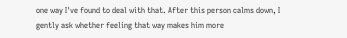one way I've found to deal with that. After this person calms down, I gently ask whether feeling that way makes him more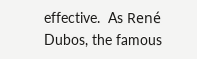effective.  As René Dubos, the famous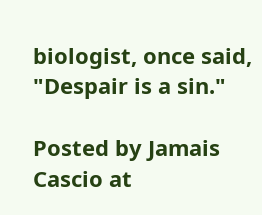biologist, once said, "Despair is a sin."

Posted by Jamais Cascio at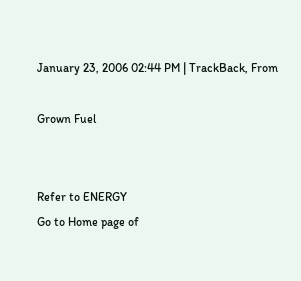January 23, 2006 02:44 PM | TrackBack, From

Grown Fuel


Refer to ENERGY
Go to Home page of